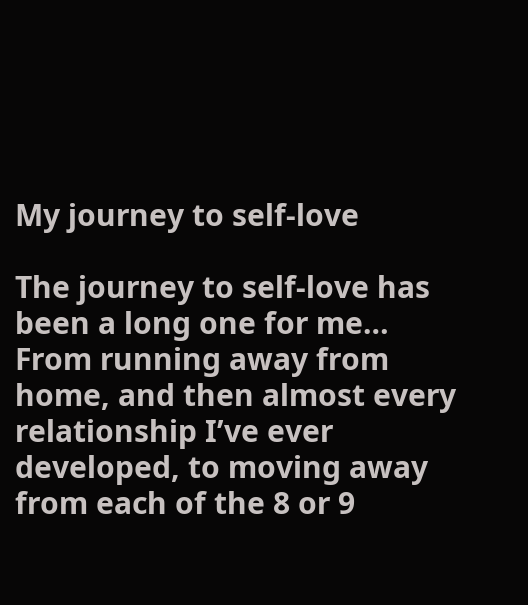My journey to self-love

The journey to self-love has been a long one for me… From running away from home, and then almost every relationship I’ve ever developed, to moving away from each of the 8 or 9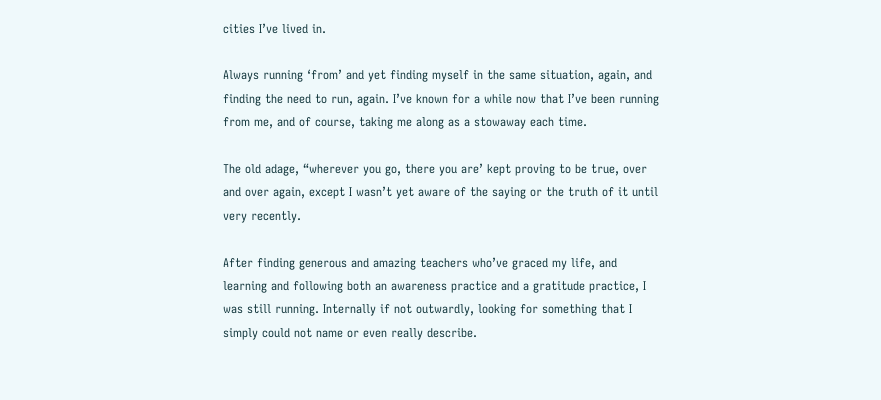cities I’ve lived in.

Always running ‘from’ and yet finding myself in the same situation, again, and finding the need to run, again. I’ve known for a while now that I’ve been running from me, and of course, taking me along as a stowaway each time.

The old adage, “wherever you go, there you are’ kept proving to be true, over and over again, except I wasn’t yet aware of the saying or the truth of it until very recently.

After finding generous and amazing teachers who’ve graced my life, and learning and following both an awareness practice and a gratitude practice, I was still running. Internally if not outwardly, looking for something that I simply could not name or even really describe.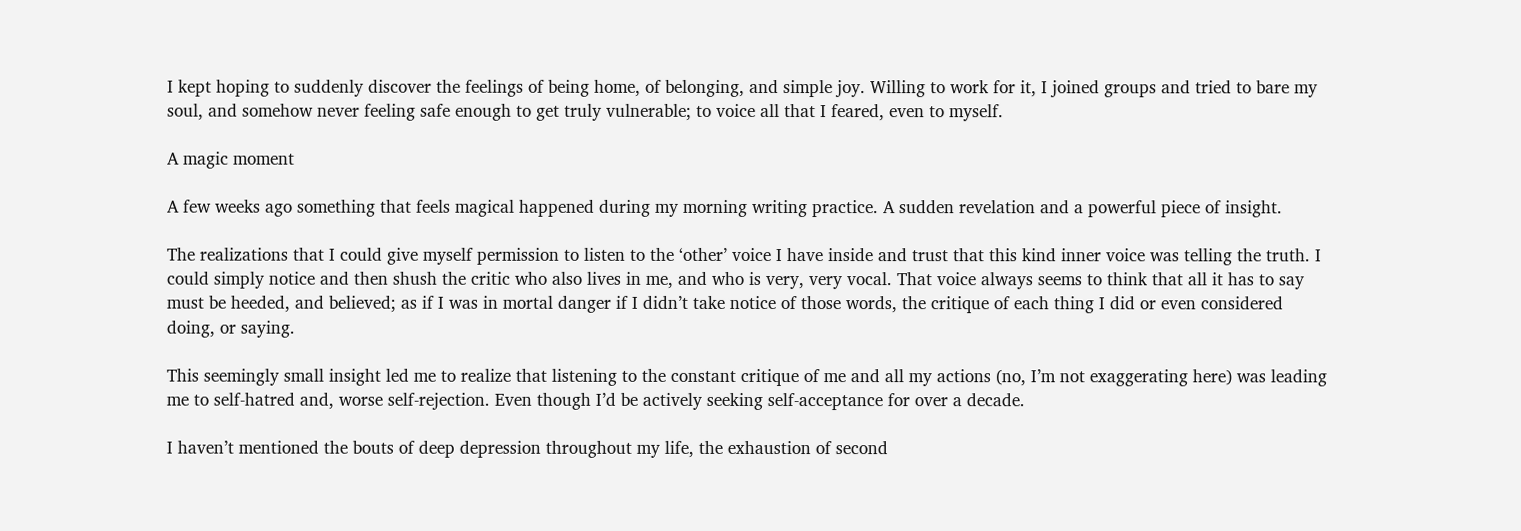I kept hoping to suddenly discover the feelings of being home, of belonging, and simple joy. Willing to work for it, I joined groups and tried to bare my soul, and somehow never feeling safe enough to get truly vulnerable; to voice all that I feared, even to myself.

A magic moment

A few weeks ago something that feels magical happened during my morning writing practice. A sudden revelation and a powerful piece of insight.

The realizations that I could give myself permission to listen to the ‘other’ voice I have inside and trust that this kind inner voice was telling the truth. I could simply notice and then shush the critic who also lives in me, and who is very, very vocal. That voice always seems to think that all it has to say must be heeded, and believed; as if I was in mortal danger if I didn’t take notice of those words, the critique of each thing I did or even considered doing, or saying.

This seemingly small insight led me to realize that listening to the constant critique of me and all my actions (no, I’m not exaggerating here) was leading me to self-hatred and, worse self-rejection. Even though I’d be actively seeking self-acceptance for over a decade.

I haven’t mentioned the bouts of deep depression throughout my life, the exhaustion of second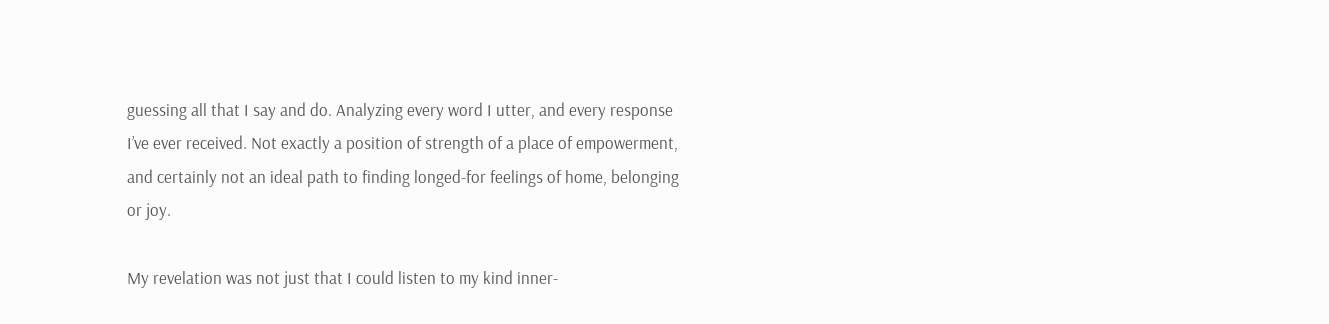guessing all that I say and do. Analyzing every word I utter, and every response I’ve ever received. Not exactly a position of strength of a place of empowerment, and certainly not an ideal path to finding longed-for feelings of home, belonging or joy.

My revelation was not just that I could listen to my kind inner-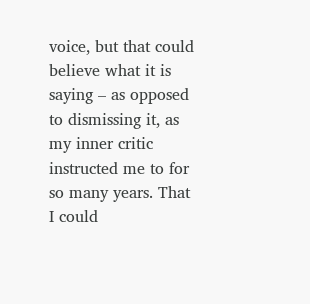voice, but that could believe what it is saying – as opposed to dismissing it, as my inner critic instructed me to for so many years. That I could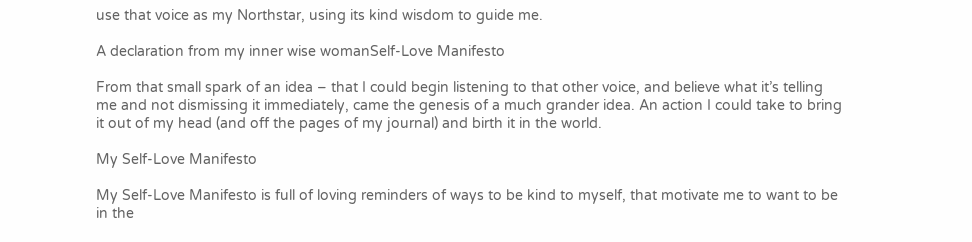use that voice as my Northstar, using its kind wisdom to guide me.

A declaration from my inner wise womanSelf-Love Manifesto

From that small spark of an idea – that I could begin listening to that other voice, and believe what it’s telling me and not dismissing it immediately, came the genesis of a much grander idea. An action I could take to bring it out of my head (and off the pages of my journal) and birth it in the world.

My Self-Love Manifesto

My Self-Love Manifesto is full of loving reminders of ways to be kind to myself, that motivate me to want to be in the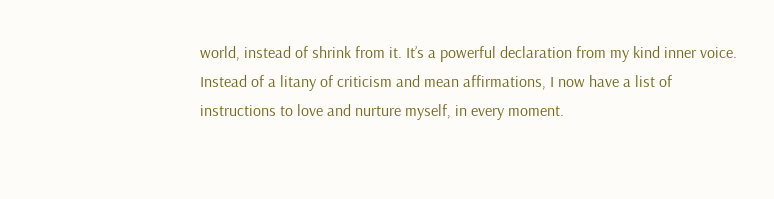world, instead of shrink from it. It’s a powerful declaration from my kind inner voice. Instead of a litany of criticism and mean affirmations, I now have a list of instructions to love and nurture myself, in every moment.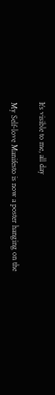It’s visible to me, all day

My Self-love Manifesto is now a poster hanging on the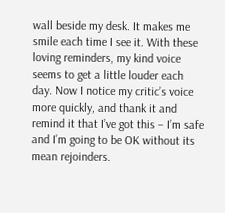wall beside my desk. It makes me smile each time I see it. With these loving reminders, my kind voice seems to get a little louder each day. Now I notice my critic’s voice more quickly, and thank it and remind it that I’ve got this – I’m safe and I’m going to be OK without its mean rejoinders.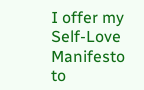I offer my Self-Love Manifesto to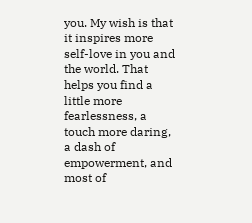you. My wish is that it inspires more self-love in you and the world. That helps you find a little more fearlessness, a touch more daring, a dash of empowerment, and most of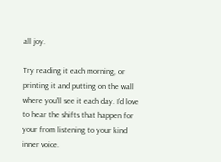all joy.

Try reading it each morning, or printing it and putting on the wall where you’ll see it each day. I’d love to hear the shifts that happen for your from listening to your kind inner voice.